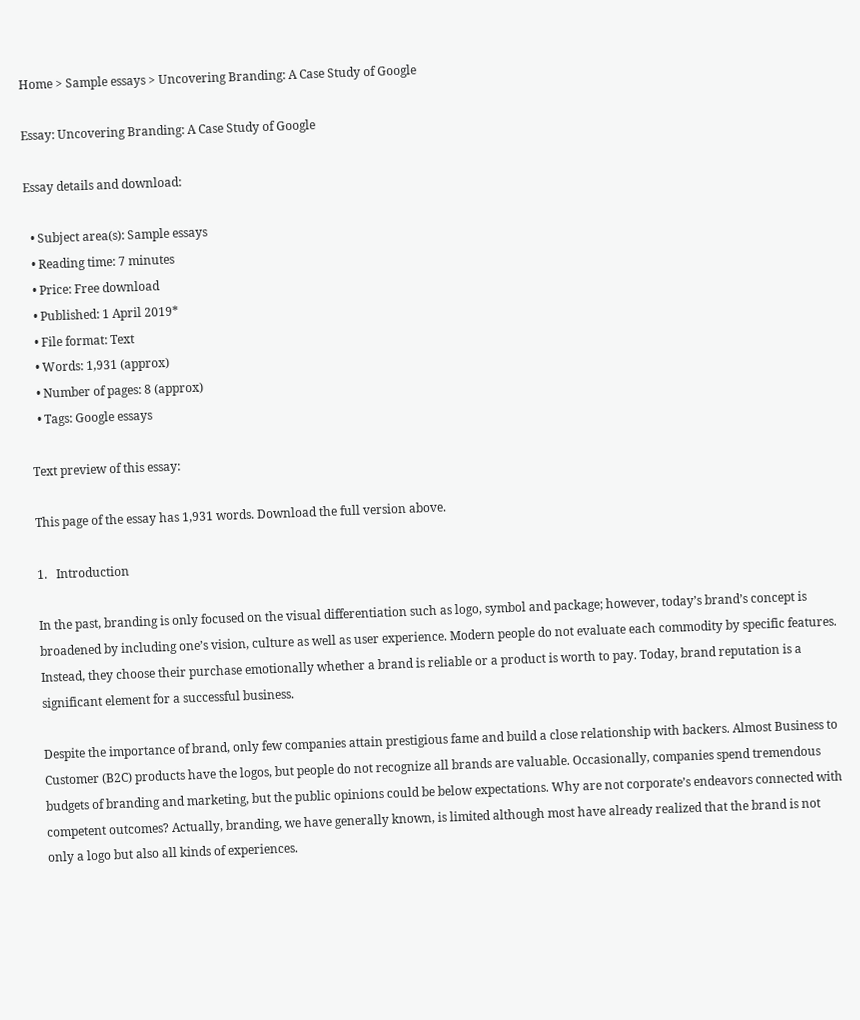Home > Sample essays > Uncovering Branding: A Case Study of Google

Essay: Uncovering Branding: A Case Study of Google

Essay details and download:

  • Subject area(s): Sample essays
  • Reading time: 7 minutes
  • Price: Free download
  • Published: 1 April 2019*
  • File format: Text
  • Words: 1,931 (approx)
  • Number of pages: 8 (approx)
  • Tags: Google essays

Text preview of this essay:

This page of the essay has 1,931 words. Download the full version above.

1.   Introduction

In the past, branding is only focused on the visual differentiation such as logo, symbol and package; however, today’s brand’s concept is broadened by including one’s vision, culture as well as user experience. Modern people do not evaluate each commodity by specific features. Instead, they choose their purchase emotionally whether a brand is reliable or a product is worth to pay. Today, brand reputation is a significant element for a successful business.

Despite the importance of brand, only few companies attain prestigious fame and build a close relationship with backers. Almost Business to Customer (B2C) products have the logos, but people do not recognize all brands are valuable. Occasionally, companies spend tremendous budgets of branding and marketing, but the public opinions could be below expectations. Why are not corporate’s endeavors connected with competent outcomes? Actually, branding, we have generally known, is limited although most have already realized that the brand is not only a logo but also all kinds of experiences.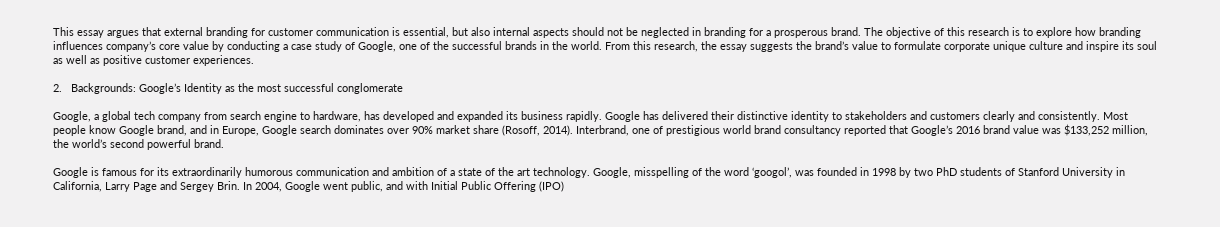This essay argues that external branding for customer communication is essential, but also internal aspects should not be neglected in branding for a prosperous brand. The objective of this research is to explore how branding influences company’s core value by conducting a case study of Google, one of the successful brands in the world. From this research, the essay suggests the brand’s value to formulate corporate unique culture and inspire its soul as well as positive customer experiences.

2.   Backgrounds: Google’s Identity as the most successful conglomerate

Google, a global tech company from search engine to hardware, has developed and expanded its business rapidly. Google has delivered their distinctive identity to stakeholders and customers clearly and consistently. Most people know Google brand, and in Europe, Google search dominates over 90% market share (Rosoff, 2014). Interbrand, one of prestigious world brand consultancy reported that Google’s 2016 brand value was $133,252 million, the world’s second powerful brand.

Google is famous for its extraordinarily humorous communication and ambition of a state of the art technology. Google, misspelling of the word ‘googol’, was founded in 1998 by two PhD students of Stanford University in California, Larry Page and Sergey Brin. In 2004, Google went public, and with Initial Public Offering (IPO)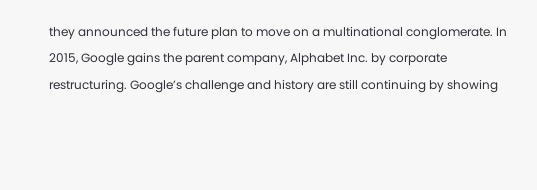they announced the future plan to move on a multinational conglomerate. In 2015, Google gains the parent company, Alphabet Inc. by corporate restructuring. Google’s challenge and history are still continuing by showing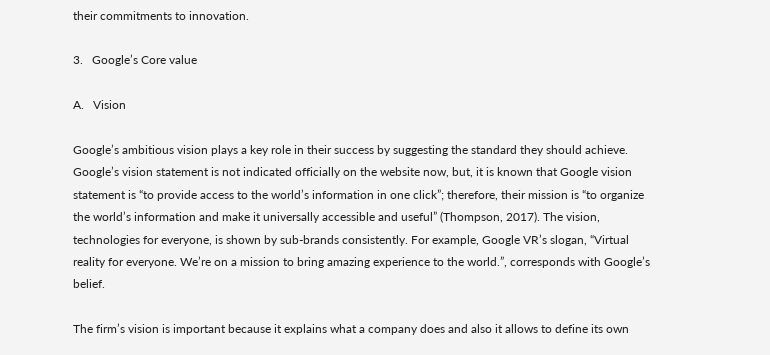their commitments to innovation.

3.   Google’s Core value

A.   Vision

Google’s ambitious vision plays a key role in their success by suggesting the standard they should achieve. Google’s vision statement is not indicated officially on the website now, but, it is known that Google vision statement is “to provide access to the world’s information in one click”; therefore, their mission is “to organize the world’s information and make it universally accessible and useful” (Thompson, 2017). The vision, technologies for everyone, is shown by sub-brands consistently. For example, Google VR’s slogan, “Virtual reality for everyone. We’re on a mission to bring amazing experience to the world.”, corresponds with Google’s belief.

The firm’s vision is important because it explains what a company does and also it allows to define its own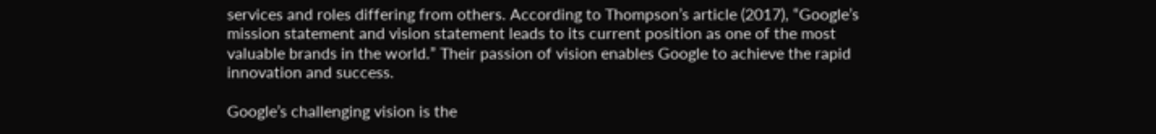services and roles differing from others. According to Thompson’s article (2017), “Google’s mission statement and vision statement leads to its current position as one of the most valuable brands in the world.” Their passion of vision enables Google to achieve the rapid innovation and success.

Google’s challenging vision is the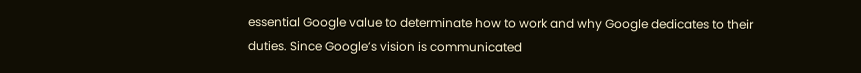essential Google value to determinate how to work and why Google dedicates to their duties. Since Google’s vision is communicated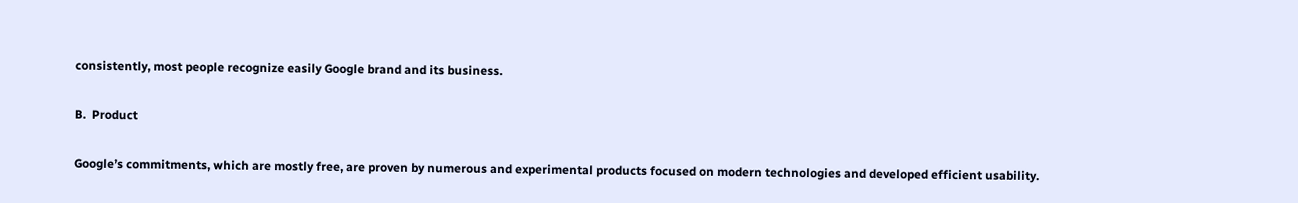consistently, most people recognize easily Google brand and its business.

B.  Product

Google’s commitments, which are mostly free, are proven by numerous and experimental products focused on modern technologies and developed efficient usability.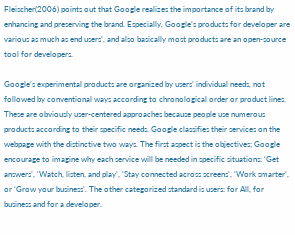Fleischer(2006) points out that Google realizes the importance of its brand by enhancing and preserving the brand. Especially, Google’s products for developer are various as much as end users’, and also basically most products are an open-source tool for developers.

Google’s experimental products are organized by users’ individual needs, not followed by conventional ways according to chronological order or product lines. These are obviously user-centered approaches because people use numerous products according to their specific needs. Google classifies their services on the webpage with the distinctive two ways. The first aspect is the objectives; Google encourage to imagine why each service will be needed in specific situations: ‘Get answers’, ‘Watch, listen, and play’, ‘Stay connected across screens’, ‘Work smarter’, or ‘Grow your business’. The other categorized standard is users: for All, for business and for a developer.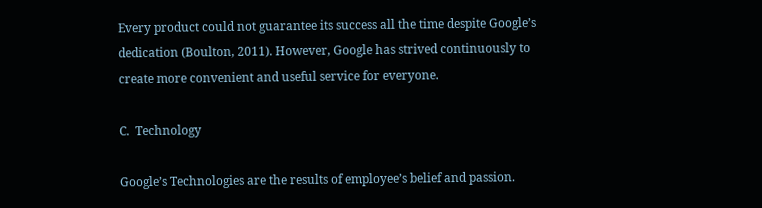Every product could not guarantee its success all the time despite Google’s dedication (Boulton, 2011). However, Google has strived continuously to create more convenient and useful service for everyone.

C.  Technology

Google’s Technologies are the results of employee’s belief and passion.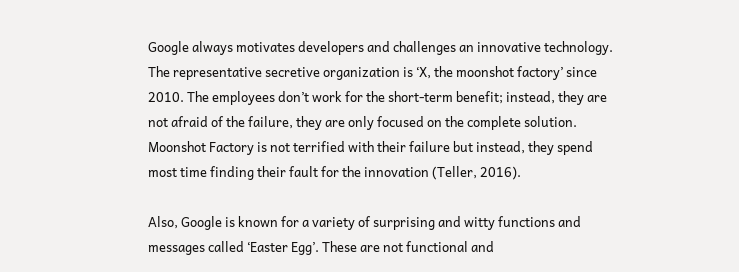Google always motivates developers and challenges an innovative technology. The representative secretive organization is ‘X, the moonshot factory’ since 2010. The employees don’t work for the short-term benefit; instead, they are not afraid of the failure, they are only focused on the complete solution. Moonshot Factory is not terrified with their failure but instead, they spend most time finding their fault for the innovation (Teller, 2016).

Also, Google is known for a variety of surprising and witty functions and messages called ‘Easter Egg’. These are not functional and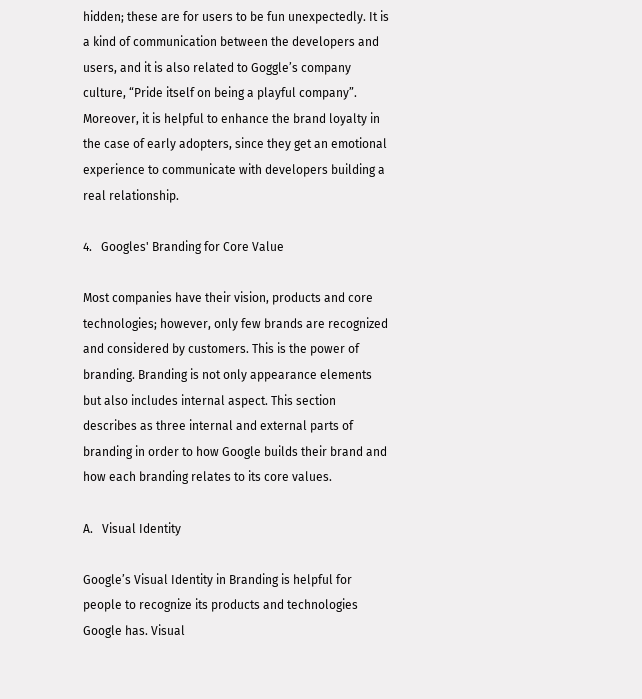hidden; these are for users to be fun unexpectedly. It is a kind of communication between the developers and users, and it is also related to Goggle’s company culture, “Pride itself on being a playful company”. Moreover, it is helpful to enhance the brand loyalty in the case of early adopters, since they get an emotional experience to communicate with developers building a real relationship.

4.   Googles' Branding for Core Value

Most companies have their vision, products and core technologies; however, only few brands are recognized and considered by customers. This is the power of branding. Branding is not only appearance elements but also includes internal aspect. This section describes as three internal and external parts of branding in order to how Google builds their brand and how each branding relates to its core values.

A.   Visual Identity

Google’s Visual Identity in Branding is helpful for people to recognize its products and technologies Google has. Visual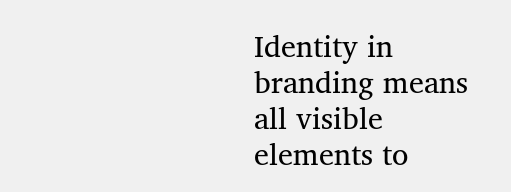Identity in branding means all visible elements to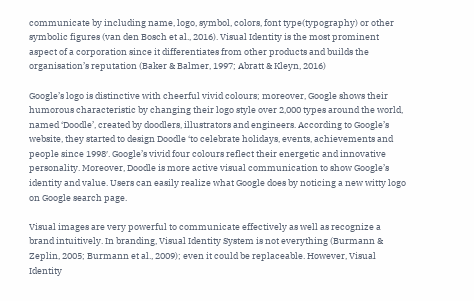communicate by including name, logo, symbol, colors, font type(typography) or other symbolic figures (van den Bosch et al., 2016). Visual Identity is the most prominent aspect of a corporation since it differentiates from other products and builds the organisation’s reputation (Baker & Balmer, 1997; Abratt & Kleyn, 2016)

Google’s logo is distinctive with cheerful vivid colours; moreover, Google shows their humorous characteristic by changing their logo style over 2,000 types around the world, named ‘Doodle’, created by doodlers, illustrators and engineers. According to Google’s website, they started to design Doodle ‘to celebrate holidays, events, achievements and people since 1998′. Google’s vivid four colours reflect their energetic and innovative personality. Moreover, Doodle is more active visual communication to show Google’s identity and value. Users can easily realize what Google does by noticing a new witty logo on Google search page.

Visual images are very powerful to communicate effectively as well as recognize a brand intuitively. In branding, Visual Identity System is not everything (Burmann & Zeplin, 2005; Burmann et al., 2009); even it could be replaceable. However, Visual Identity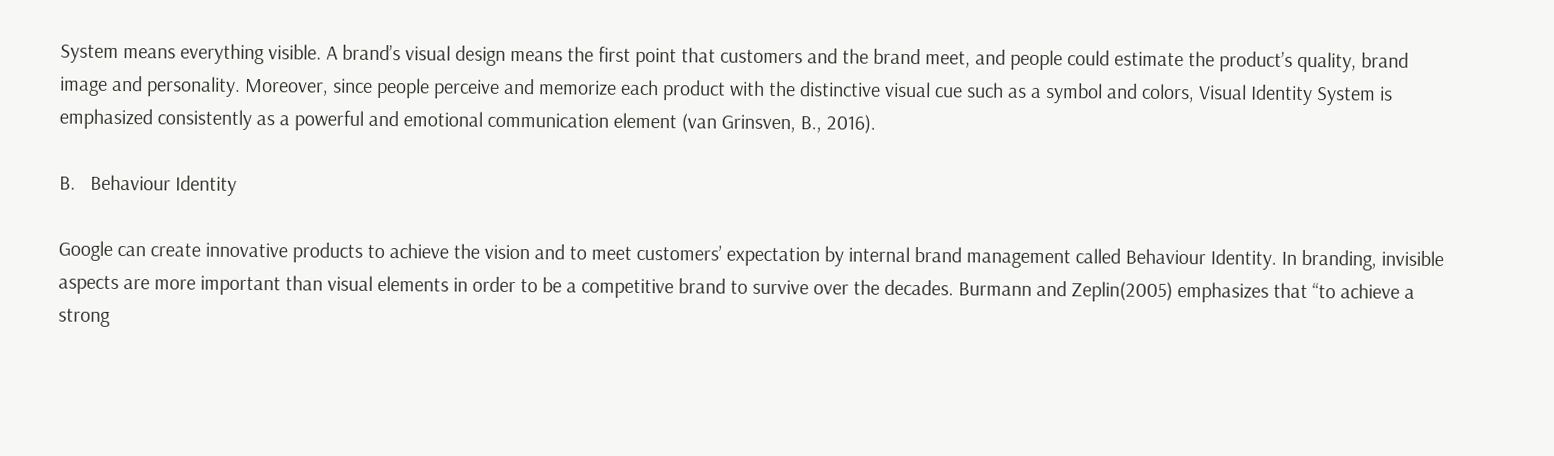System means everything visible. A brand’s visual design means the first point that customers and the brand meet, and people could estimate the product’s quality, brand image and personality. Moreover, since people perceive and memorize each product with the distinctive visual cue such as a symbol and colors, Visual Identity System is emphasized consistently as a powerful and emotional communication element (van Grinsven, B., 2016).

B.   Behaviour Identity

Google can create innovative products to achieve the vision and to meet customers’ expectation by internal brand management called Behaviour Identity. In branding, invisible aspects are more important than visual elements in order to be a competitive brand to survive over the decades. Burmann and Zeplin(2005) emphasizes that “to achieve a strong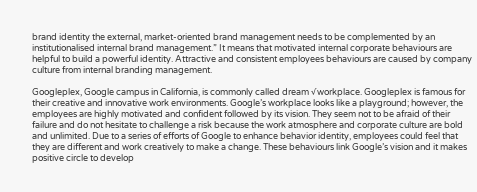brand identity the external, market-oriented brand management needs to be complemented by an institutionalised internal brand management.” It means that motivated internal corporate behaviours are helpful to build a powerful identity. Attractive and consistent employees behaviours are caused by company culture from internal branding management.

Googleplex, Google campus in California, is commonly called dream √workplace. Googleplex is famous for their creative and innovative work environments. Google’s workplace looks like a playground; however, the employees are highly motivated and confident followed by its vision. They seem not to be afraid of their failure and do not hesitate to challenge a risk because the work atmosphere and corporate culture are bold and unlimited. Due to a series of efforts of Google to enhance behavior identity, employees could feel that they are different and work creatively to make a change. These behaviours link Google’s vision and it makes positive circle to develop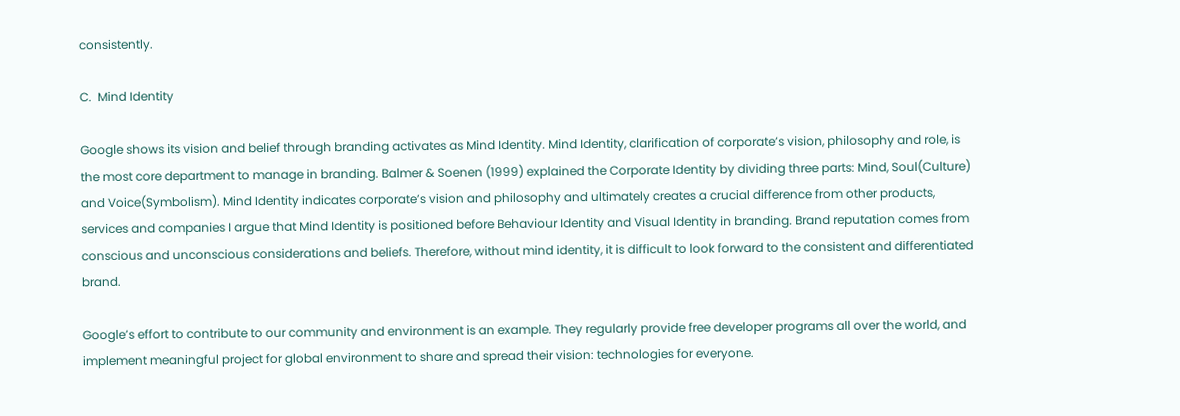consistently.

C.  Mind Identity

Google shows its vision and belief through branding activates as Mind Identity. Mind Identity, clarification of corporate’s vision, philosophy and role, is the most core department to manage in branding. Balmer & Soenen (1999) explained the Corporate Identity by dividing three parts: Mind, Soul(Culture) and Voice(Symbolism). Mind Identity indicates corporate’s vision and philosophy and ultimately creates a crucial difference from other products, services and companies I argue that Mind Identity is positioned before Behaviour Identity and Visual Identity in branding. Brand reputation comes from conscious and unconscious considerations and beliefs. Therefore, without mind identity, it is difficult to look forward to the consistent and differentiated brand.

Google’s effort to contribute to our community and environment is an example. They regularly provide free developer programs all over the world, and implement meaningful project for global environment to share and spread their vision: technologies for everyone.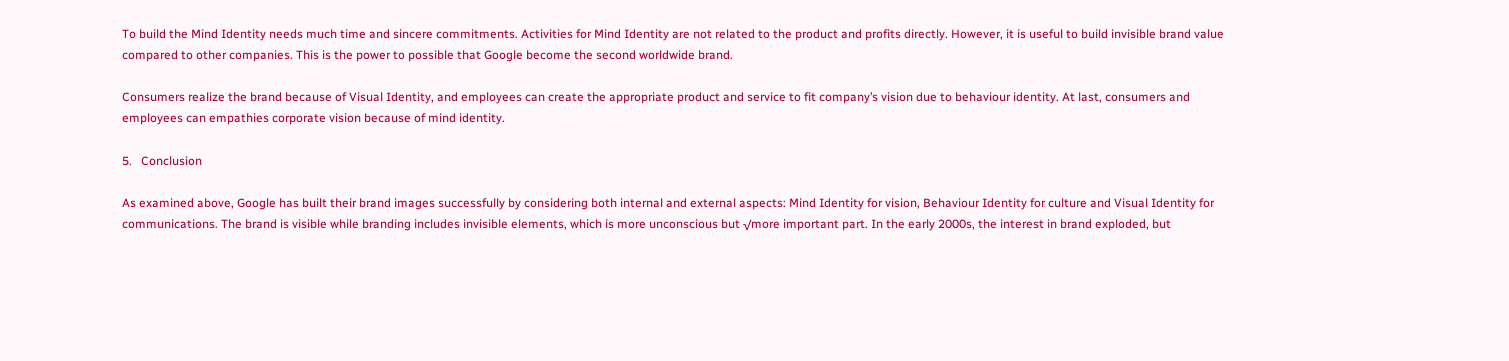To build the Mind Identity needs much time and sincere commitments. Activities for Mind Identity are not related to the product and profits directly. However, it is useful to build invisible brand value compared to other companies. This is the power to possible that Google become the second worldwide brand.

Consumers realize the brand because of Visual Identity, and employees can create the appropriate product and service to fit company’s vision due to behaviour identity. At last, consumers and employees can empathies corporate vision because of mind identity.

5.   Conclusion

As examined above, Google has built their brand images successfully by considering both internal and external aspects: Mind Identity for vision, Behaviour Identity for culture and Visual Identity for communications. The brand is visible while branding includes invisible elements, which is more unconscious but √more important part. In the early 2000s, the interest in brand exploded, but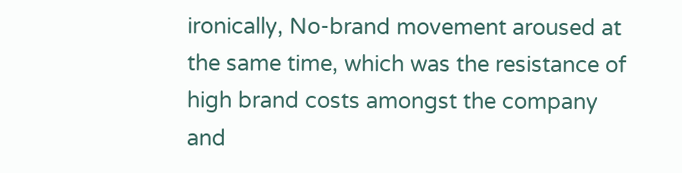ironically, No-brand movement aroused at the same time, which was the resistance of high brand costs amongst the company and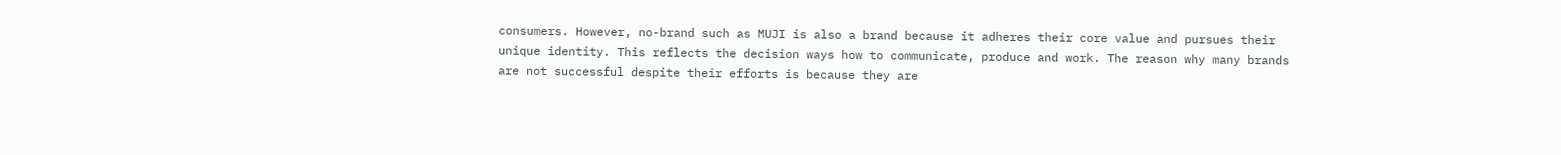consumers. However, no-brand such as MUJI is also a brand because it adheres their core value and pursues their unique identity. This reflects the decision ways how to communicate, produce and work. The reason why many brands are not successful despite their efforts is because they are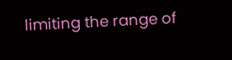limiting the range of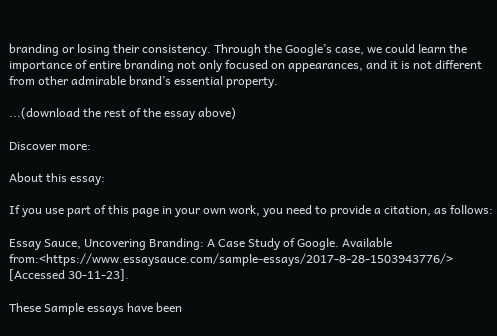branding or losing their consistency. Through the Google’s case, we could learn the importance of entire branding not only focused on appearances, and it is not different from other admirable brand’s essential property.

...(download the rest of the essay above)

Discover more:

About this essay:

If you use part of this page in your own work, you need to provide a citation, as follows:

Essay Sauce, Uncovering Branding: A Case Study of Google. Available from:<https://www.essaysauce.com/sample-essays/2017-8-28-1503943776/> [Accessed 30-11-23].

These Sample essays have been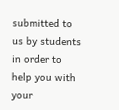submitted to us by students in order to help you with your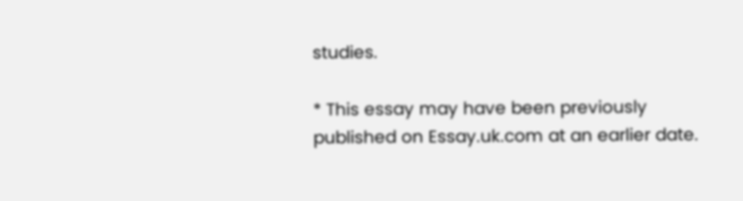studies.

* This essay may have been previously published on Essay.uk.com at an earlier date.